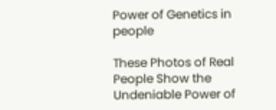Power of Genetics in people

These Photos of Real People Show the Undeniable Power of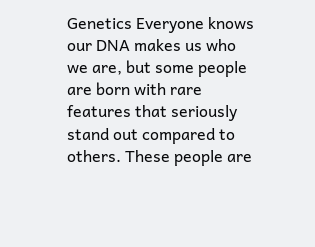Genetics Everyone knows our DNA makes us who we are, but some people are born with rare features that seriously stand out compared to others. These people are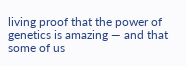living proof that the power of genetics is amazing — and that some of us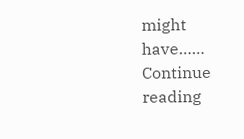might have…… Continue reading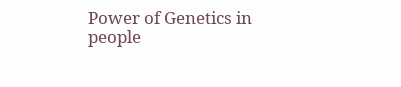Power of Genetics in people